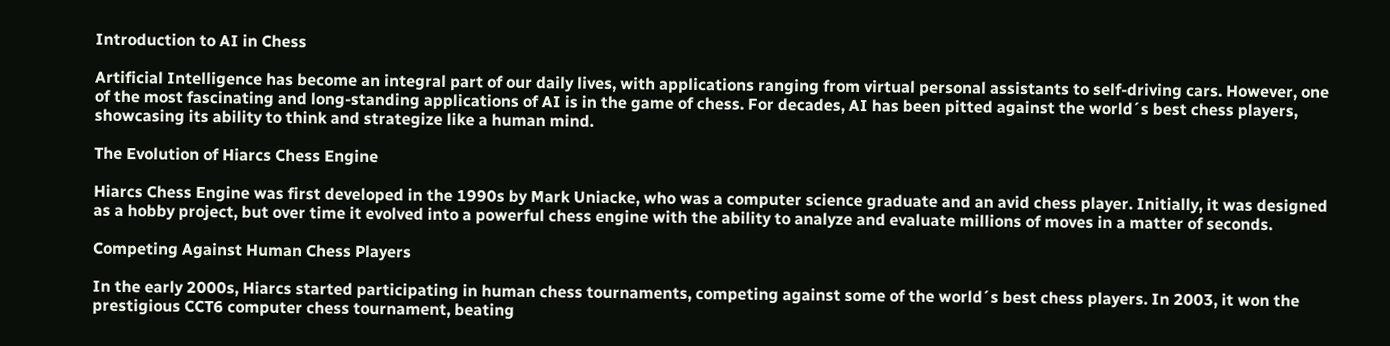Introduction to AI in Chess

Artificial Intelligence has become an integral part of our daily lives, with applications ranging from virtual personal assistants to self-driving cars. However, one of the most fascinating and long-standing applications of AI is in the game of chess. For decades, AI has been pitted against the world´s best chess players, showcasing its ability to think and strategize like a human mind.

The Evolution of Hiarcs Chess Engine

Hiarcs Chess Engine was first developed in the 1990s by Mark Uniacke, who was a computer science graduate and an avid chess player. Initially, it was designed as a hobby project, but over time it evolved into a powerful chess engine with the ability to analyze and evaluate millions of moves in a matter of seconds.

Competing Against Human Chess Players

In the early 2000s, Hiarcs started participating in human chess tournaments, competing against some of the world´s best chess players. In 2003, it won the prestigious CCT6 computer chess tournament, beating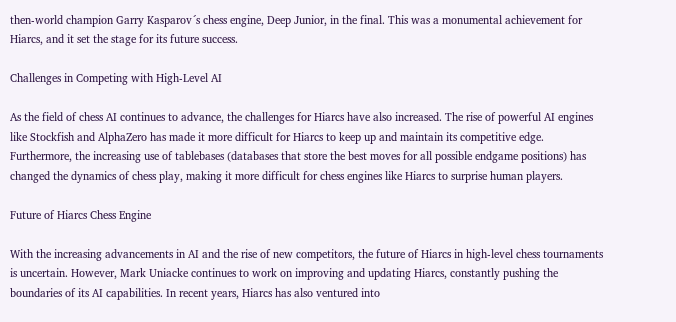then-world champion Garry Kasparov´s chess engine, Deep Junior, in the final. This was a monumental achievement for Hiarcs, and it set the stage for its future success.

Challenges in Competing with High-Level AI

As the field of chess AI continues to advance, the challenges for Hiarcs have also increased. The rise of powerful AI engines like Stockfish and AlphaZero has made it more difficult for Hiarcs to keep up and maintain its competitive edge. Furthermore, the increasing use of tablebases (databases that store the best moves for all possible endgame positions) has changed the dynamics of chess play, making it more difficult for chess engines like Hiarcs to surprise human players.

Future of Hiarcs Chess Engine

With the increasing advancements in AI and the rise of new competitors, the future of Hiarcs in high-level chess tournaments is uncertain. However, Mark Uniacke continues to work on improving and updating Hiarcs, constantly pushing the boundaries of its AI capabilities. In recent years, Hiarcs has also ventured into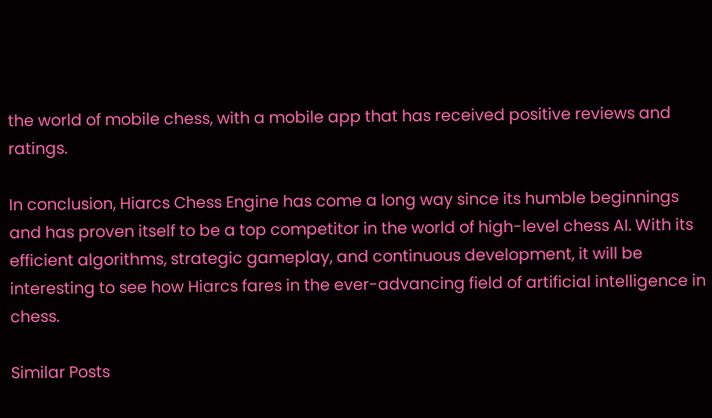the world of mobile chess, with a mobile app that has received positive reviews and ratings.

In conclusion, Hiarcs Chess Engine has come a long way since its humble beginnings and has proven itself to be a top competitor in the world of high-level chess AI. With its efficient algorithms, strategic gameplay, and continuous development, it will be interesting to see how Hiarcs fares in the ever-advancing field of artificial intelligence in chess.

Similar Posts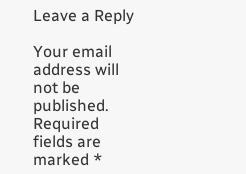Leave a Reply

Your email address will not be published. Required fields are marked *